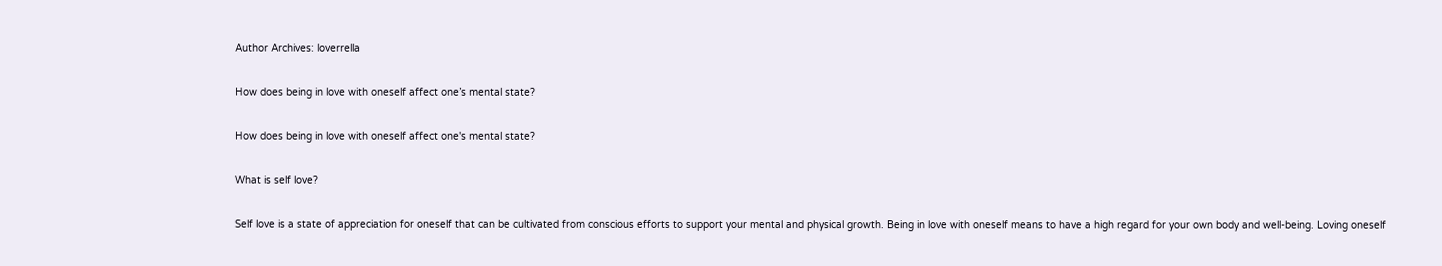Author Archives: loverrella

How does being in love with oneself affect one’s mental state?

How does being in love with oneself affect one's mental state?

What is self love?

Self love is a state of appreciation for oneself that can be cultivated from conscious efforts to support your mental and physical growth. Being in love with oneself means to have a high regard for your own body and well-being. Loving oneself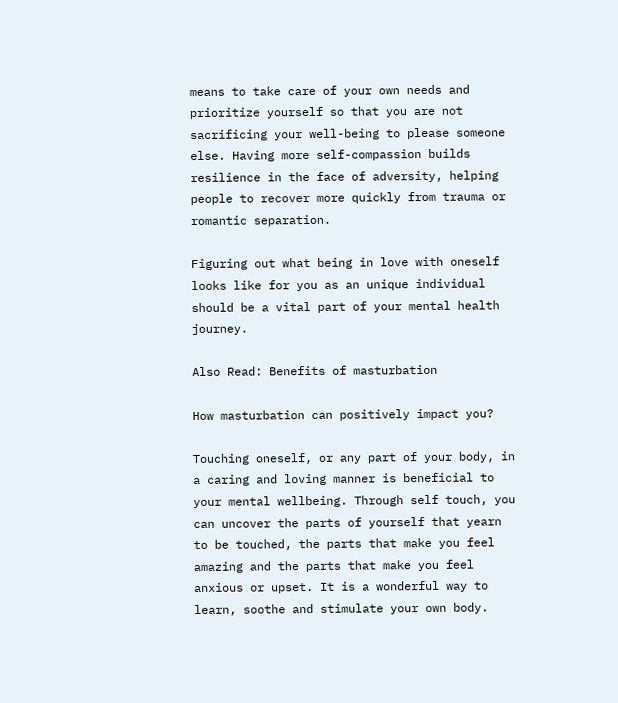means to take care of your own needs and prioritize yourself so that you are not sacrificing your well-being to please someone else. Having more self-compassion builds resilience in the face of adversity, helping people to recover more quickly from trauma or romantic separation.

Figuring out what being in love with oneself looks like for you as an unique individual should be a vital part of your mental health journey.

Also Read: Benefits of masturbation

How masturbation can positively impact you?

Touching oneself, or any part of your body, in a caring and loving manner is beneficial to your mental wellbeing. Through self touch, you can uncover the parts of yourself that yearn to be touched, the parts that make you feel amazing and the parts that make you feel anxious or upset. It is a wonderful way to learn, soothe and stimulate your own body.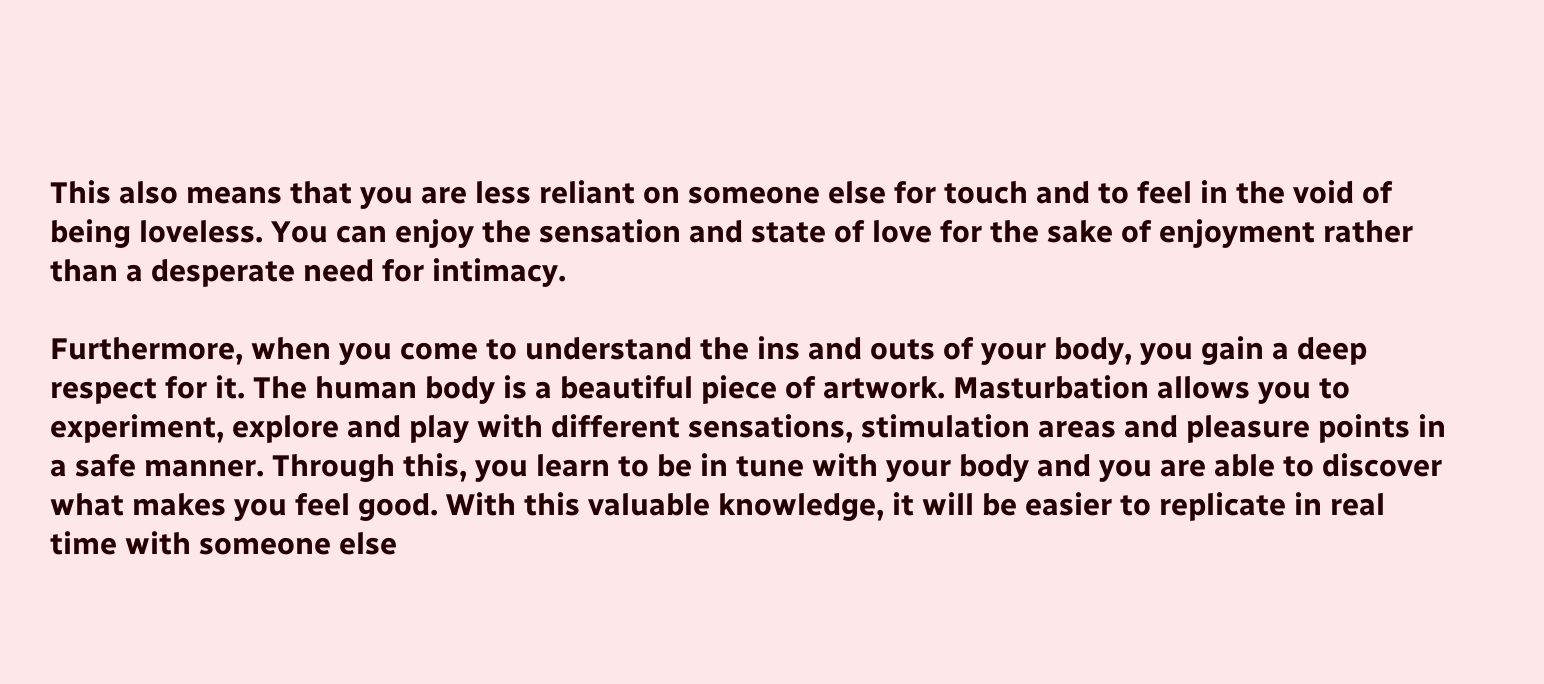This also means that you are less reliant on someone else for touch and to feel in the void of being loveless. You can enjoy the sensation and state of love for the sake of enjoyment rather than a desperate need for intimacy.

Furthermore, when you come to understand the ins and outs of your body, you gain a deep respect for it. The human body is a beautiful piece of artwork. Masturbation allows you to experiment, explore and play with different sensations, stimulation areas and pleasure points in a safe manner. Through this, you learn to be in tune with your body and you are able to discover what makes you feel good. With this valuable knowledge, it will be easier to replicate in real time with someone else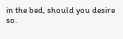in the bed, should you desire so.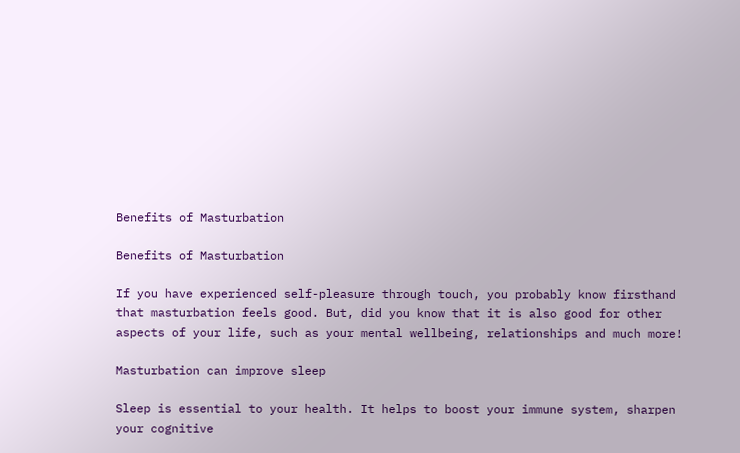Benefits of Masturbation

Benefits of Masturbation

If you have experienced self-pleasure through touch, you probably know firsthand that masturbation feels good. But, did you know that it is also good for other aspects of your life, such as your mental wellbeing, relationships and much more!

Masturbation can improve sleep

Sleep is essential to your health. It helps to boost your immune system, sharpen your cognitive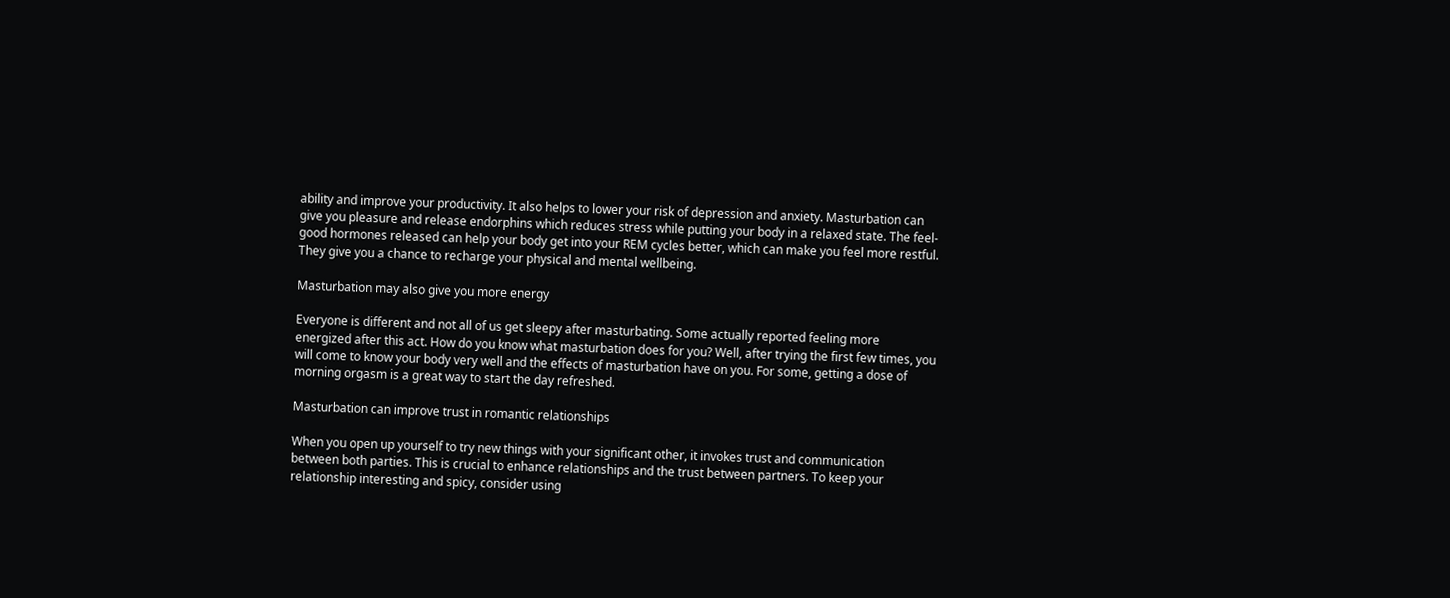ability and improve your productivity. It also helps to lower your risk of depression and anxiety. Masturbation can give you pleasure and release endorphins which reduces stress while putting your body in a relaxed state. The feel-good hormones released can help your body get into your REM cycles better, which can make you feel more restful. They give you a chance to recharge your physical and mental wellbeing.

Masturbation may also give you more energy

Everyone is different and not all of us get sleepy after masturbating. Some actually reported feeling more energized after this act. How do you know what masturbation does for you? Well, after trying the first few times, you will come to know your body very well and the effects of masturbation have on you. For some, getting a dose of morning orgasm is a great way to start the day refreshed.

Masturbation can improve trust in romantic relationships

When you open up yourself to try new things with your significant other, it invokes trust and communication between both parties. This is crucial to enhance relationships and the trust between partners. To keep your relationship interesting and spicy, consider using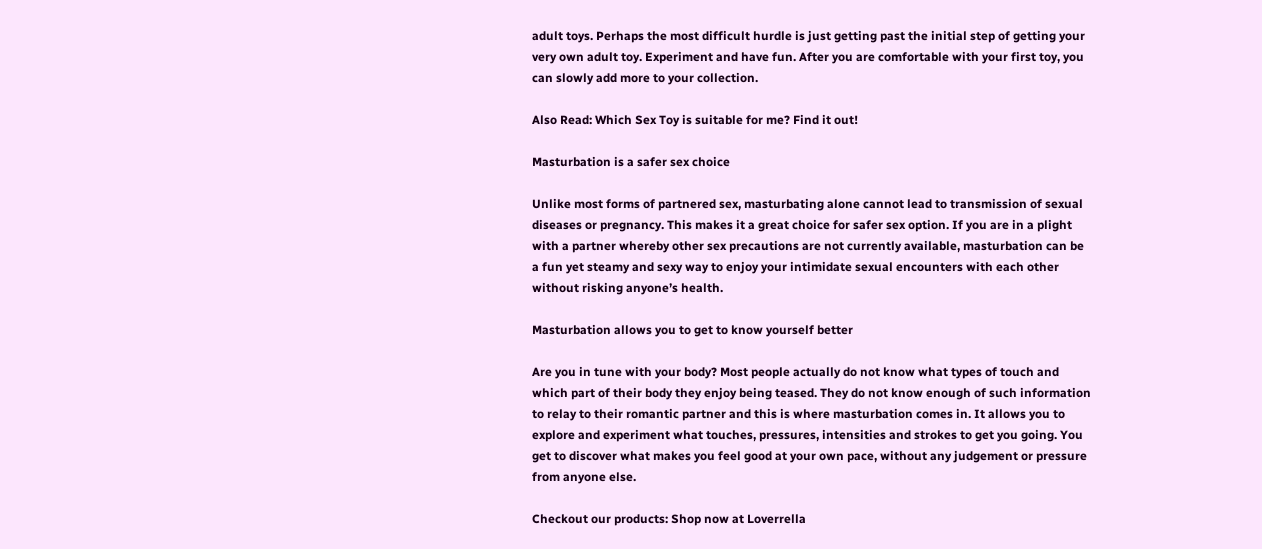adult toys. Perhaps the most difficult hurdle is just getting past the initial step of getting your very own adult toy. Experiment and have fun. After you are comfortable with your first toy, you can slowly add more to your collection.

Also Read: Which Sex Toy is suitable for me? Find it out!

Masturbation is a safer sex choice

Unlike most forms of partnered sex, masturbating alone cannot lead to transmission of sexual diseases or pregnancy. This makes it a great choice for safer sex option. If you are in a plight with a partner whereby other sex precautions are not currently available, masturbation can be a fun yet steamy and sexy way to enjoy your intimidate sexual encounters with each other without risking anyone’s health.

Masturbation allows you to get to know yourself better

Are you in tune with your body? Most people actually do not know what types of touch and which part of their body they enjoy being teased. They do not know enough of such information to relay to their romantic partner and this is where masturbation comes in. It allows you to explore and experiment what touches, pressures, intensities and strokes to get you going. You get to discover what makes you feel good at your own pace, without any judgement or pressure from anyone else.

Checkout our products: Shop now at Loverrella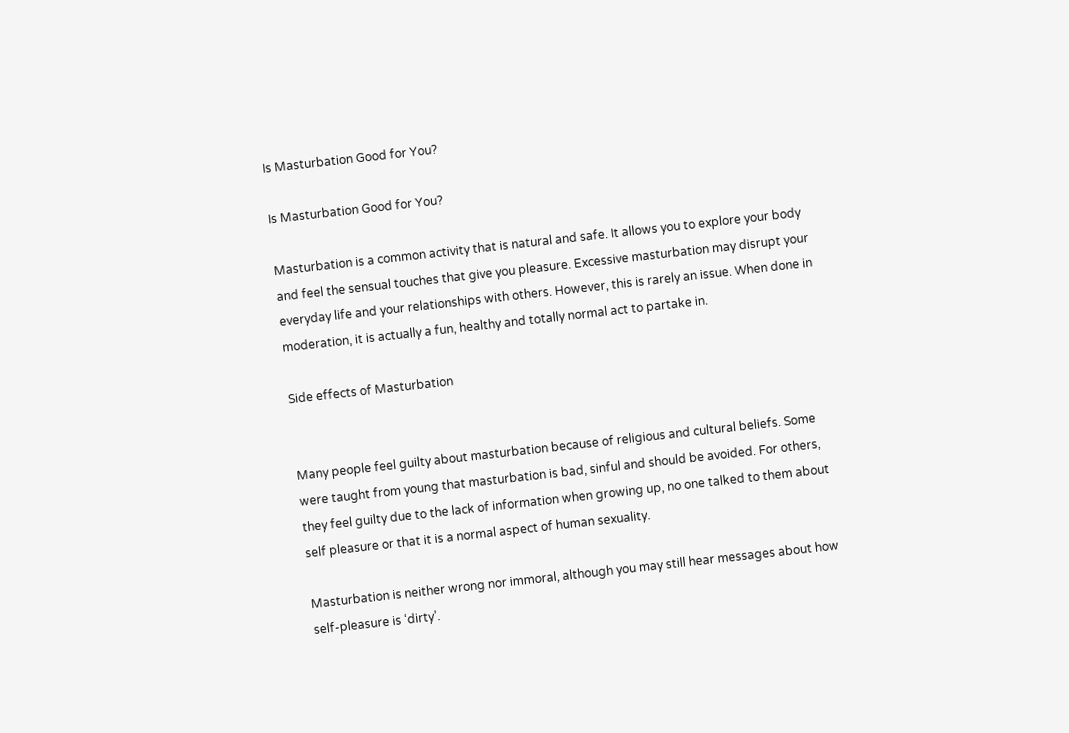Is Masturbation Good for You?

Is Masturbation Good for You?

Masturbation is a common activity that is natural and safe. It allows you to explore your body and feel the sensual touches that give you pleasure. Excessive masturbation may disrupt your everyday life and your relationships with others. However, this is rarely an issue. When done in moderation, it is actually a fun, healthy and totally normal act to partake in.

Side effects of Masturbation


Many people feel guilty about masturbation because of religious and cultural beliefs. Some were taught from young that masturbation is bad, sinful and should be avoided. For others, they feel guilty due to the lack of information when growing up, no one talked to them about self pleasure or that it is a normal aspect of human sexuality.

Masturbation is neither wrong nor immoral, although you may still hear messages about how self-pleasure is ‘dirty’.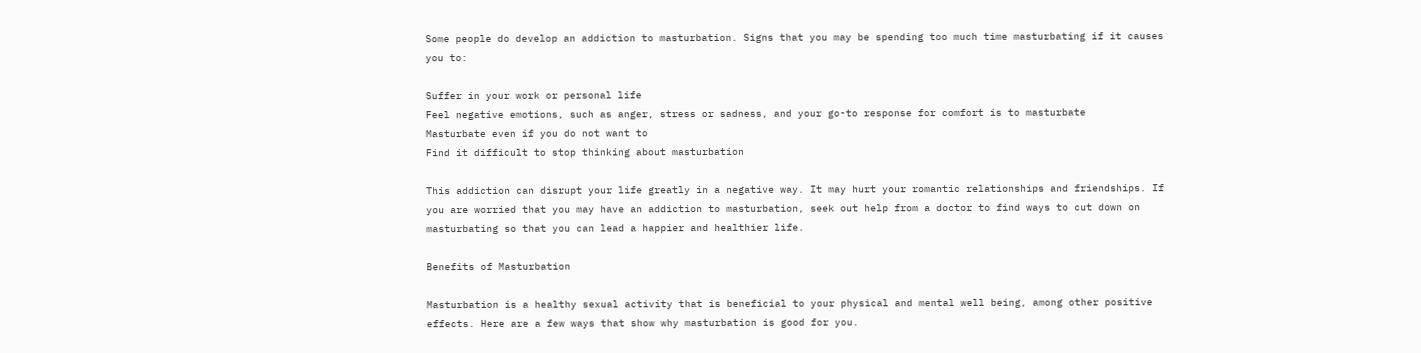Some people do develop an addiction to masturbation. Signs that you may be spending too much time masturbating if it causes you to:

Suffer in your work or personal life
Feel negative emotions, such as anger, stress or sadness, and your go-to response for comfort is to masturbate
Masturbate even if you do not want to
Find it difficult to stop thinking about masturbation

This addiction can disrupt your life greatly in a negative way. It may hurt your romantic relationships and friendships. If you are worried that you may have an addiction to masturbation, seek out help from a doctor to find ways to cut down on masturbating so that you can lead a happier and healthier life.

Benefits of Masturbation

Masturbation is a healthy sexual activity that is beneficial to your physical and mental well being, among other positive effects. Here are a few ways that show why masturbation is good for you.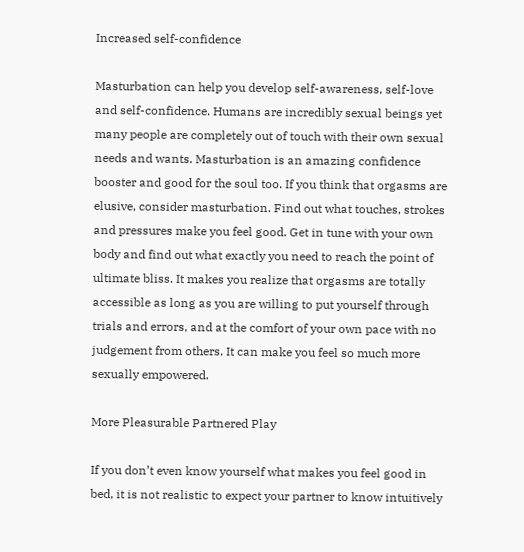Increased self-confidence

Masturbation can help you develop self-awareness, self-love and self-confidence. Humans are incredibly sexual beings yet many people are completely out of touch with their own sexual needs and wants. Masturbation is an amazing confidence booster and good for the soul too. If you think that orgasms are elusive, consider masturbation. Find out what touches, strokes and pressures make you feel good. Get in tune with your own body and find out what exactly you need to reach the point of ultimate bliss. It makes you realize that orgasms are totally accessible as long as you are willing to put yourself through trials and errors, and at the comfort of your own pace with no judgement from others. It can make you feel so much more sexually empowered.

More Pleasurable Partnered Play

If you don’t even know yourself what makes you feel good in bed, it is not realistic to expect your partner to know intuitively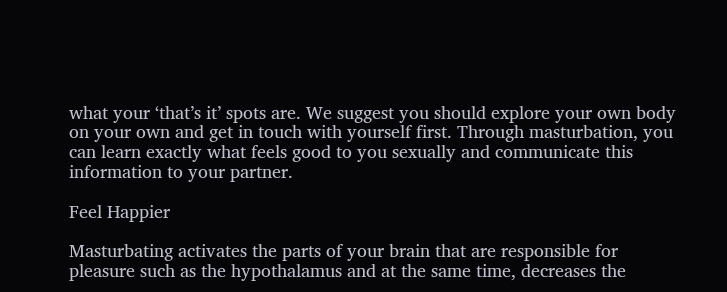what your ‘that’s it’ spots are. We suggest you should explore your own body on your own and get in touch with yourself first. Through masturbation, you can learn exactly what feels good to you sexually and communicate this information to your partner.

Feel Happier

Masturbating activates the parts of your brain that are responsible for pleasure such as the hypothalamus and at the same time, decreases the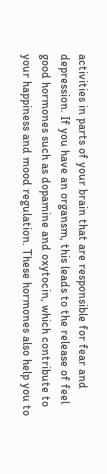activities in parts of your brain that are responsible for fear and depression. If you have an organsm, this leads to the release of feel good hormones such as dopamine and oxytocin, which contribute to your happiness and mood regulation. These hormones also help you to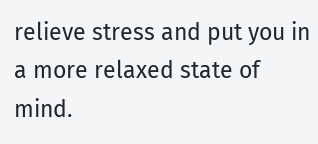relieve stress and put you in a more relaxed state of mind.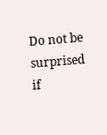Do not be surprised if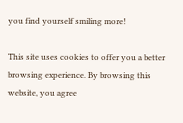you find yourself smiling more!

This site uses cookies to offer you a better browsing experience. By browsing this website, you agree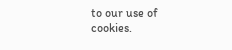to our use of cookies.